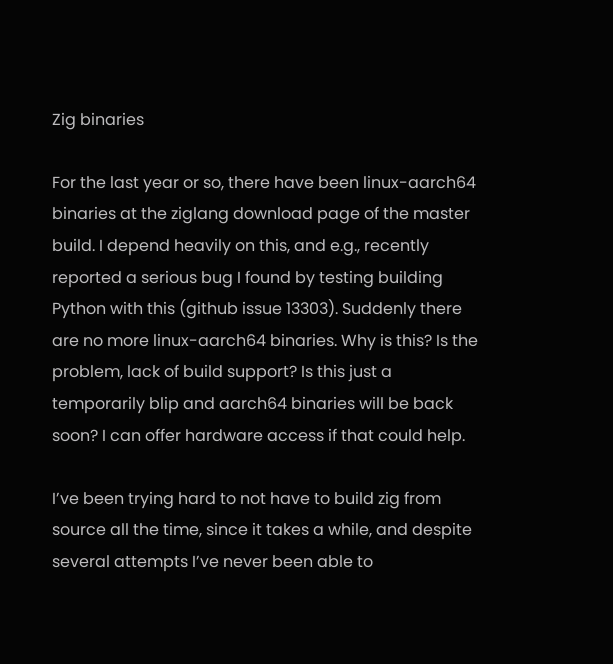Zig binaries

For the last year or so, there have been linux-aarch64 binaries at the ziglang download page of the master build. I depend heavily on this, and e.g., recently reported a serious bug I found by testing building Python with this (github issue 13303). Suddenly there are no more linux-aarch64 binaries. Why is this? Is the problem, lack of build support? Is this just a temporarily blip and aarch64 binaries will be back soon? I can offer hardware access if that could help.

I’ve been trying hard to not have to build zig from source all the time, since it takes a while, and despite several attempts I’ve never been able to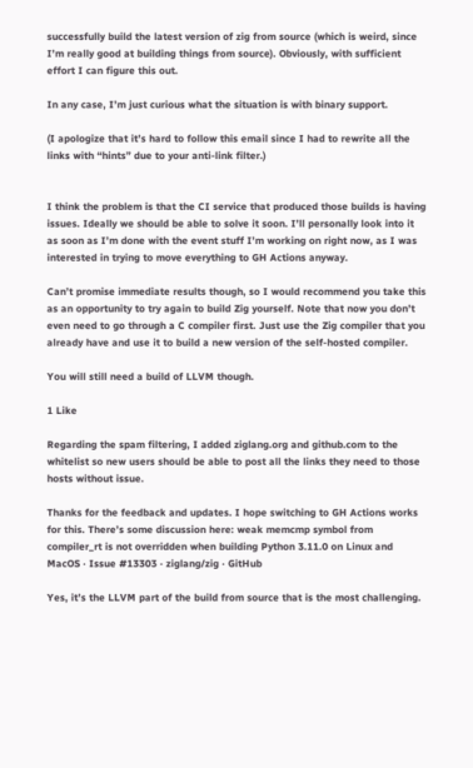successfully build the latest version of zig from source (which is weird, since I’m really good at building things from source). Obviously, with sufficient effort I can figure this out.

In any case, I’m just curious what the situation is with binary support.

(I apologize that it’s hard to follow this email since I had to rewrite all the links with “hints” due to your anti-link filter.)


I think the problem is that the CI service that produced those builds is having issues. Ideally we should be able to solve it soon. I’ll personally look into it as soon as I’m done with the event stuff I’m working on right now, as I was interested in trying to move everything to GH Actions anyway.

Can’t promise immediate results though, so I would recommend you take this as an opportunity to try again to build Zig yourself. Note that now you don’t even need to go through a C compiler first. Just use the Zig compiler that you already have and use it to build a new version of the self-hosted compiler.

You will still need a build of LLVM though.

1 Like

Regarding the spam filtering, I added ziglang.org and github.com to the whitelist so new users should be able to post all the links they need to those hosts without issue.

Thanks for the feedback and updates. I hope switching to GH Actions works for this. There’s some discussion here: weak memcmp symbol from compiler_rt is not overridden when building Python 3.11.0 on Linux and MacOS · Issue #13303 · ziglang/zig · GitHub

Yes, it’s the LLVM part of the build from source that is the most challenging.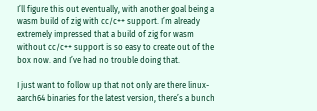I’ll figure this out eventually, with another goal being a wasm build of zig with cc/c++ support. I’m already extremely impressed that a build of zig for wasm without cc/c++ support is so easy to create out of the box now. and I’ve had no trouble doing that.

I just want to follow up that not only are there linux-aarch64 binaries for the latest version, there’s a bunch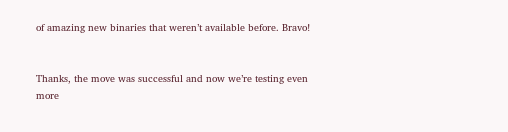of amazing new binaries that weren’t available before. Bravo!


Thanks, the move was successful and now we’re testing even more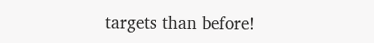targets than before!